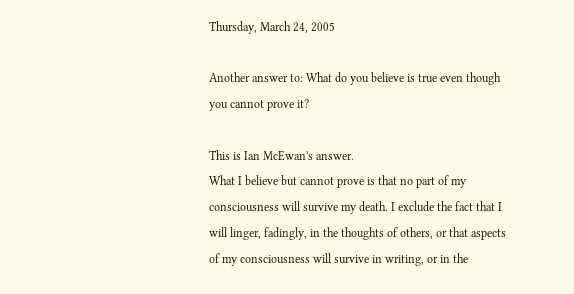Thursday, March 24, 2005

Another answer to: What do you believe is true even though you cannot prove it?

This is Ian McEwan's answer.
What I believe but cannot prove is that no part of my consciousness will survive my death. I exclude the fact that I will linger, fadingly, in the thoughts of others, or that aspects of my consciousness will survive in writing, or in the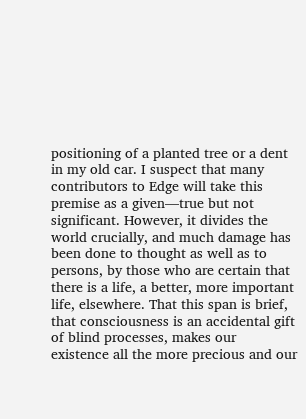positioning of a planted tree or a dent in my old car. I suspect that many contributors to Edge will take this premise as a given—true but not significant. However, it divides the world crucially, and much damage has been done to thought as well as to persons, by those who are certain that there is a life, a better, more important life, elsewhere. That this span is brief, that consciousness is an accidental gift of blind processes, makes our existence all the more precious and our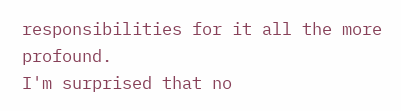responsibilities for it all the more profound.
I'm surprised that no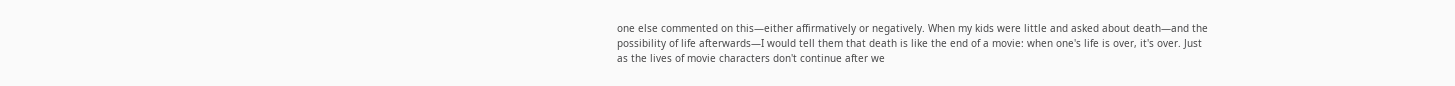one else commented on this—either affirmatively or negatively. When my kids were little and asked about death—and the possibility of life afterwards—I would tell them that death is like the end of a movie: when one's life is over, it's over. Just as the lives of movie characters don't continue after we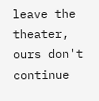leave the theater, ours don't continue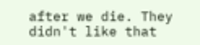after we die. They didn't like that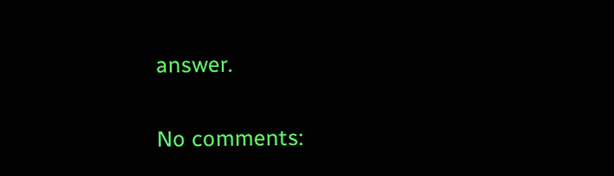answer.

No comments: